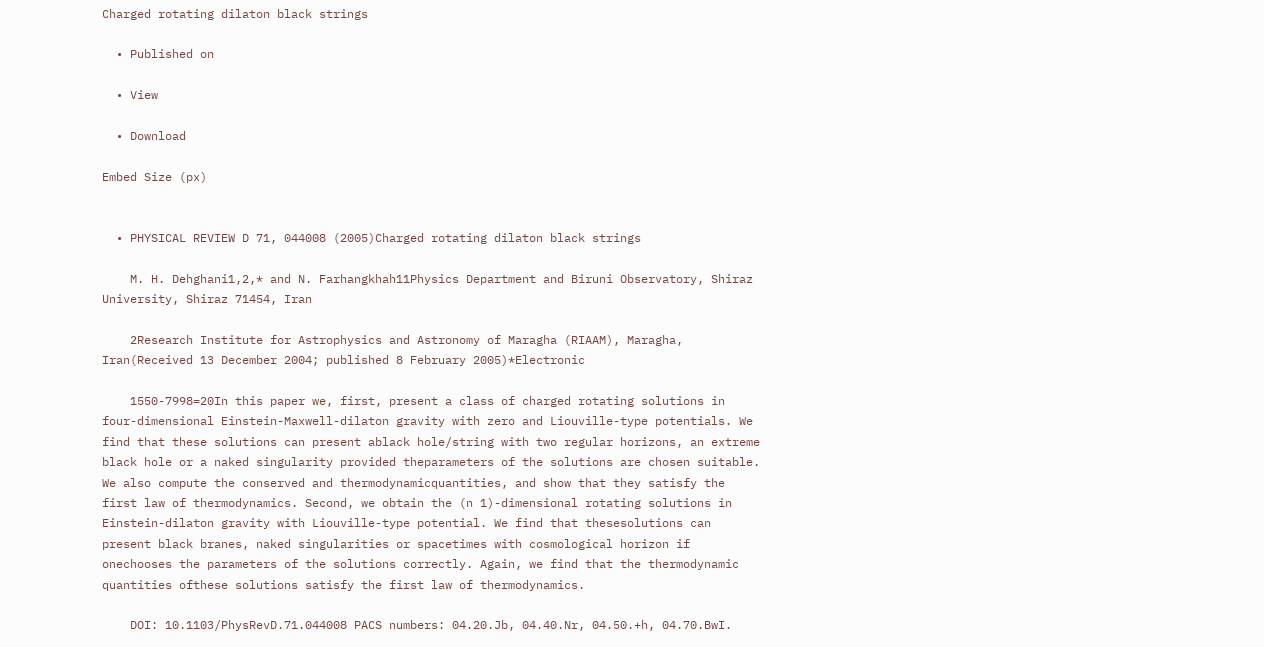Charged rotating dilaton black strings

  • Published on

  • View

  • Download

Embed Size (px)


  • PHYSICAL REVIEW D 71, 044008 (2005)Charged rotating dilaton black strings

    M. H. Dehghani1,2,* and N. Farhangkhah11Physics Department and Biruni Observatory, Shiraz University, Shiraz 71454, Iran

    2Research Institute for Astrophysics and Astronomy of Maragha (RIAAM), Maragha, Iran(Received 13 December 2004; published 8 February 2005)*Electronic

    1550-7998=20In this paper we, first, present a class of charged rotating solutions in four-dimensional Einstein-Maxwell-dilaton gravity with zero and Liouville-type potentials. We find that these solutions can present ablack hole/string with two regular horizons, an extreme black hole or a naked singularity provided theparameters of the solutions are chosen suitable. We also compute the conserved and thermodynamicquantities, and show that they satisfy the first law of thermodynamics. Second, we obtain the (n 1)-dimensional rotating solutions in Einstein-dilaton gravity with Liouville-type potential. We find that thesesolutions can present black branes, naked singularities or spacetimes with cosmological horizon if onechooses the parameters of the solutions correctly. Again, we find that the thermodynamic quantities ofthese solutions satisfy the first law of thermodynamics.

    DOI: 10.1103/PhysRevD.71.044008 PACS numbers: 04.20.Jb, 04.40.Nr, 04.50.+h, 04.70.BwI.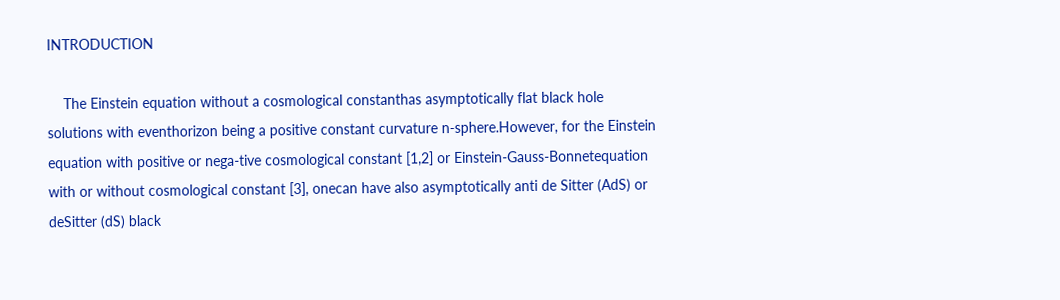INTRODUCTION

    The Einstein equation without a cosmological constanthas asymptotically flat black hole solutions with eventhorizon being a positive constant curvature n-sphere.However, for the Einstein equation with positive or nega-tive cosmological constant [1,2] or Einstein-Gauss-Bonnetequation with or without cosmological constant [3], onecan have also asymptotically anti de Sitter (AdS) or deSitter (dS) black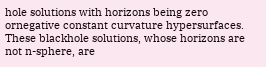hole solutions with horizons being zero ornegative constant curvature hypersurfaces. These blackhole solutions, whose horizons are not n-sphere, are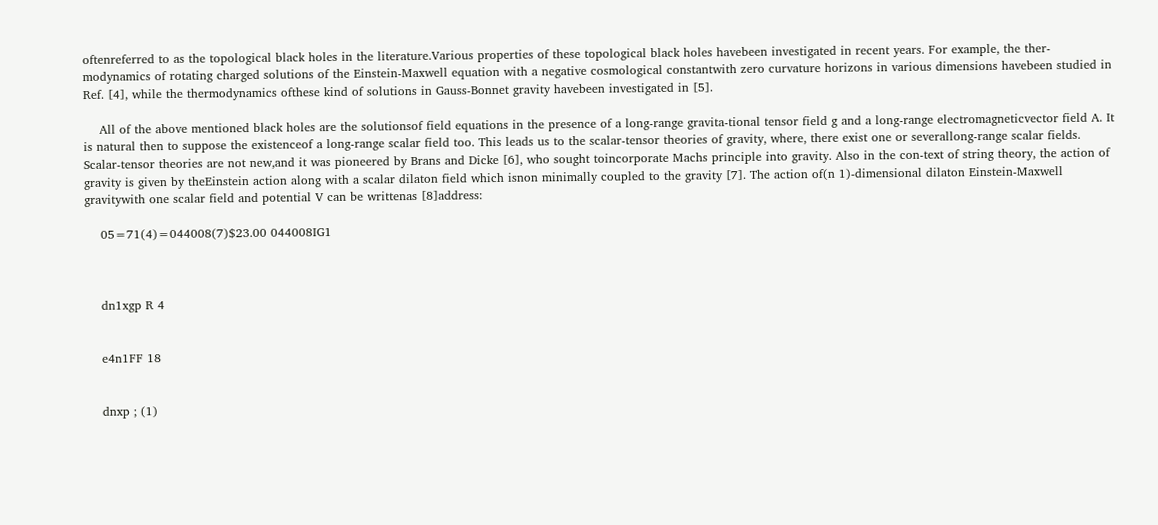oftenreferred to as the topological black holes in the literature.Various properties of these topological black holes havebeen investigated in recent years. For example, the ther-modynamics of rotating charged solutions of the Einstein-Maxwell equation with a negative cosmological constantwith zero curvature horizons in various dimensions havebeen studied in Ref. [4], while the thermodynamics ofthese kind of solutions in Gauss-Bonnet gravity havebeen investigated in [5].

    All of the above mentioned black holes are the solutionsof field equations in the presence of a long-range gravita-tional tensor field g and a long-range electromagneticvector field A. It is natural then to suppose the existenceof a long-range scalar field too. This leads us to the scalar-tensor theories of gravity, where, there exist one or severallong-range scalar fields. Scalar-tensor theories are not new,and it was pioneered by Brans and Dicke [6], who sought toincorporate Machs principle into gravity. Also in the con-text of string theory, the action of gravity is given by theEinstein action along with a scalar dilaton field which isnon minimally coupled to the gravity [7]. The action of(n 1)-dimensional dilaton Einstein-Maxwell gravitywith one scalar field and potential V can be writtenas [8]address:

    05=71(4)=044008(7)$23.00 044008IG1



    dn1xgp R 4


    e4n1FF 18


    dnxp ; (1)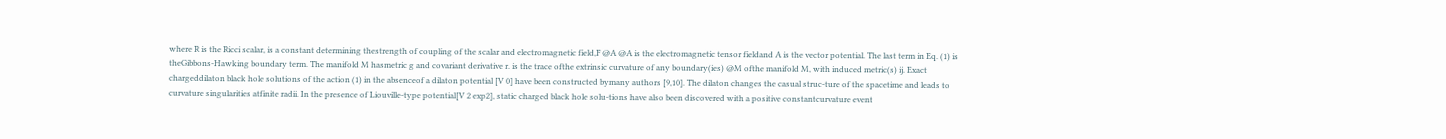where R is the Ricci scalar, is a constant determining thestrength of coupling of the scalar and electromagnetic field,F @A @A is the electromagnetic tensor fieldand A is the vector potential. The last term in Eq. (1) is theGibbons-Hawking boundary term. The manifold M hasmetric g and covariant derivative r. is the trace ofthe extrinsic curvature of any boundary(ies) @M ofthe manifold M, with induced metric(s) ij. Exact chargeddilaton black hole solutions of the action (1) in the absenceof a dilaton potential [V 0] have been constructed bymany authors [9,10]. The dilaton changes the casual struc-ture of the spacetime and leads to curvature singularities atfinite radii. In the presence of Liouville-type potential[V 2 exp2], static charged black hole solu-tions have also been discovered with a positive constantcurvature event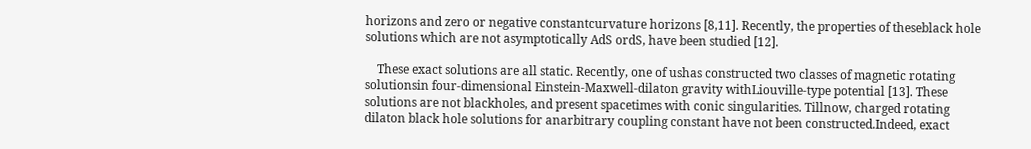horizons and zero or negative constantcurvature horizons [8,11]. Recently, the properties of theseblack hole solutions which are not asymptotically AdS ordS, have been studied [12].

    These exact solutions are all static. Recently, one of ushas constructed two classes of magnetic rotating solutionsin four-dimensional Einstein-Maxwell-dilaton gravity withLiouville-type potential [13]. These solutions are not blackholes, and present spacetimes with conic singularities. Tillnow, charged rotating dilaton black hole solutions for anarbitrary coupling constant have not been constructed.Indeed, exact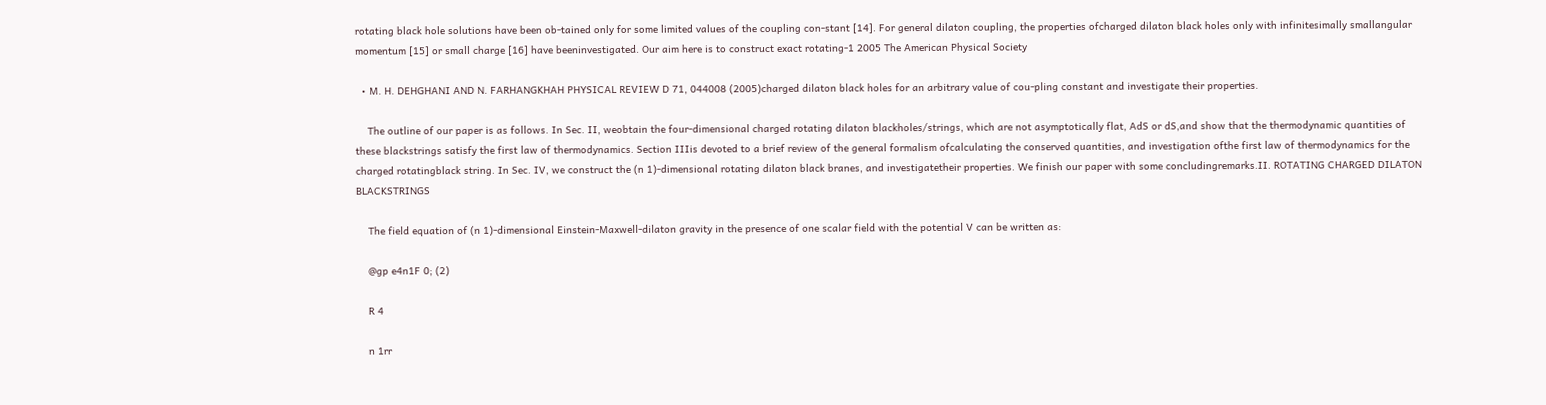rotating black hole solutions have been ob-tained only for some limited values of the coupling con-stant [14]. For general dilaton coupling, the properties ofcharged dilaton black holes only with infinitesimally smallangular momentum [15] or small charge [16] have beeninvestigated. Our aim here is to construct exact rotating-1 2005 The American Physical Society

  • M. H. DEHGHANI AND N. FARHANGKHAH PHYSICAL REVIEW D 71, 044008 (2005)charged dilaton black holes for an arbitrary value of cou-pling constant and investigate their properties.

    The outline of our paper is as follows. In Sec. II, weobtain the four-dimensional charged rotating dilaton blackholes/strings, which are not asymptotically flat, AdS or dS,and show that the thermodynamic quantities of these blackstrings satisfy the first law of thermodynamics. Section IIIis devoted to a brief review of the general formalism ofcalculating the conserved quantities, and investigation ofthe first law of thermodynamics for the charged rotatingblack string. In Sec. IV, we construct the (n 1)-dimensional rotating dilaton black branes, and investigatetheir properties. We finish our paper with some concludingremarks.II. ROTATING CHARGED DILATON BLACKSTRINGS

    The field equation of (n 1)-dimensional Einstein-Maxwell-dilaton gravity in the presence of one scalar field with the potential V can be written as:

    @gp e4n1F 0; (2)

    R 4

    n 1rr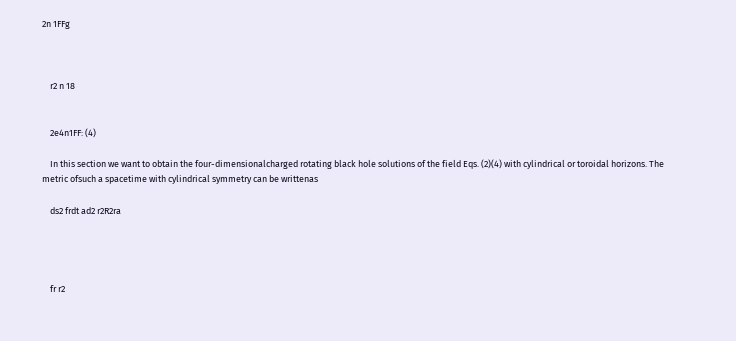2n 1FFg



    r2 n 18


    2e4n1FF: (4)

    In this section we want to obtain the four-dimensionalcharged rotating black hole solutions of the field Eqs. (2)(4) with cylindrical or toroidal horizons. The metric ofsuch a spacetime with cylindrical symmetry can be writtenas

    ds2 frdt ad2 r2R2ra




    fr r2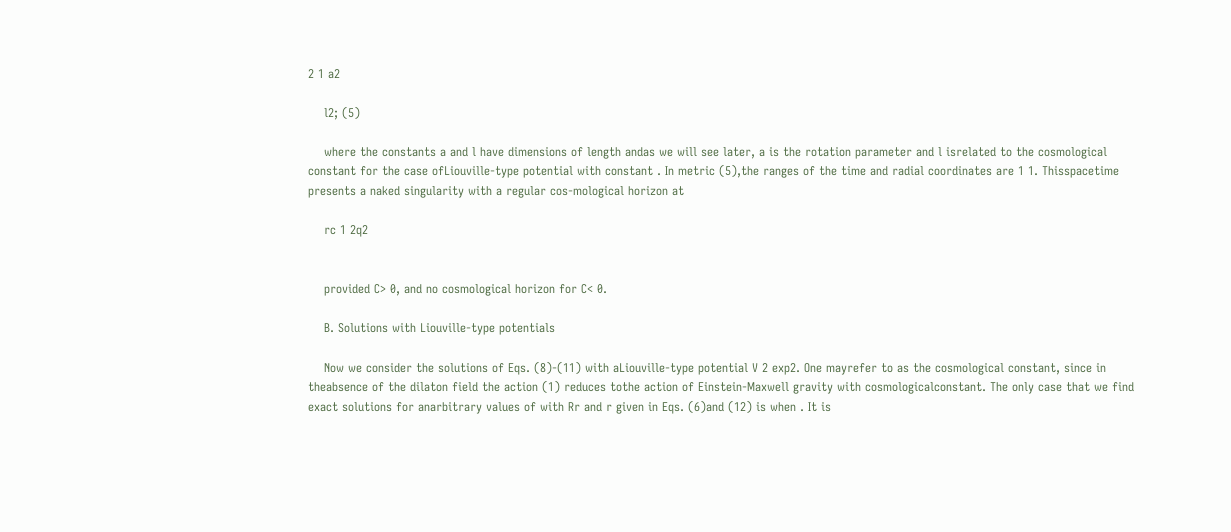2 1 a2

    l2; (5)

    where the constants a and l have dimensions of length andas we will see later, a is the rotation parameter and l isrelated to the cosmological constant for the case ofLiouville-type potential with constant . In metric (5),the ranges of the time and radial coordinates are 1 1. Thisspacetime presents a naked singularity with a regular cos-mological horizon at

    rc 1 2q2


    provided C> 0, and no cosmological horizon for C< 0.

    B. Solutions with Liouville-type potentials

    Now we consider the solutions of Eqs. (8)-(11) with aLiouville-type potential V 2 exp2. One mayrefer to as the cosmological constant, since in theabsence of the dilaton field the action (1) reduces tothe action of Einstein-Maxwell gravity with cosmologicalconstant. The only case that we find exact solutions for anarbitrary values of with Rr and r given in Eqs. (6)and (12) is when . It is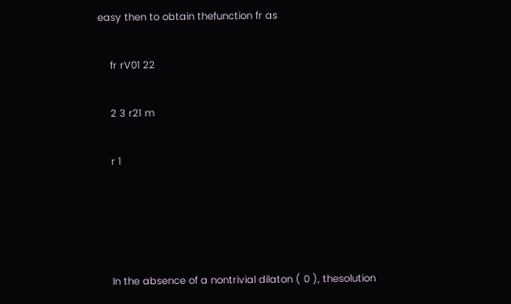easy then to obtain thefunction fr as

    fr rV01 22

    2 3 r21 m

    r 1




    In the absence of a nontrivial dilaton ( 0 ), thesolution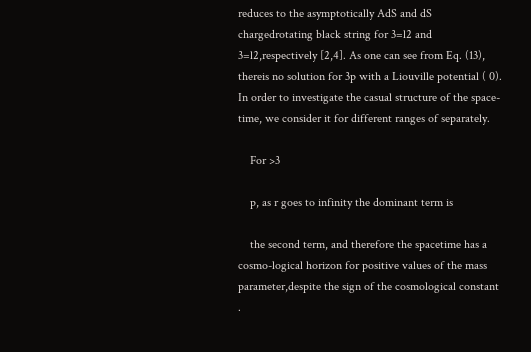reduces to the asymptotically AdS and dS chargedrotating black string for 3=l2 and 3=l2,respectively [2,4]. As one can see from Eq. (13), thereis no solution for 3p with a Liouville potential ( 0). In order to investigate the casual structure of the space-time, we consider it for different ranges of separately.

    For >3

    p, as r goes to infinity the dominant term is

    the second term, and therefore the spacetime has a cosmo-logical horizon for positive values of the mass parameter,despite the sign of the cosmological constant .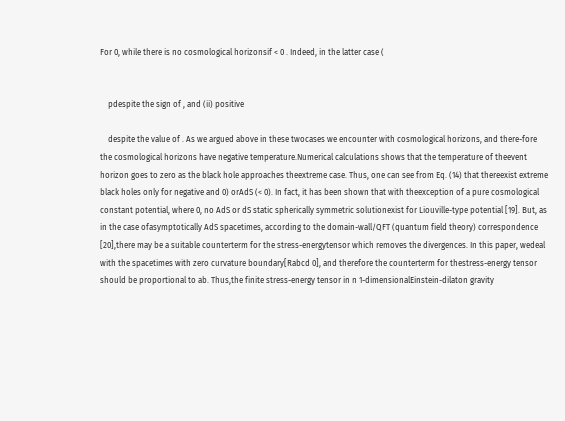For 0, while there is no cosmological horizonsif < 0 . Indeed, in the latter case (


    pdespite the sign of , and (ii) positive

    despite the value of . As we argued above in these twocases we encounter with cosmological horizons, and there-fore the cosmological horizons have negative temperature.Numerical calculations shows that the temperature of theevent horizon goes to zero as the black hole approaches theextreme case. Thus, one can see from Eq. (14) that thereexist extreme black holes only for negative and 0) orAdS (< 0). In fact, it has been shown that with theexception of a pure cosmological constant potential, where 0, no AdS or dS static spherically symmetric solutionexist for Liouville-type potential [19]. But, as in the case ofasymptotically AdS spacetimes, according to the domain-wall/QFT (quantum field theory) correspondence [20],there may be a suitable counterterm for the stress-energytensor which removes the divergences. In this paper, wedeal with the spacetimes with zero curvature boundary[Rabcd 0], and therefore the counterterm for thestress-energy tensor should be proportional to ab. Thus,the finite stress-energy tensor in n 1-dimensionalEinstein-dilaton gravity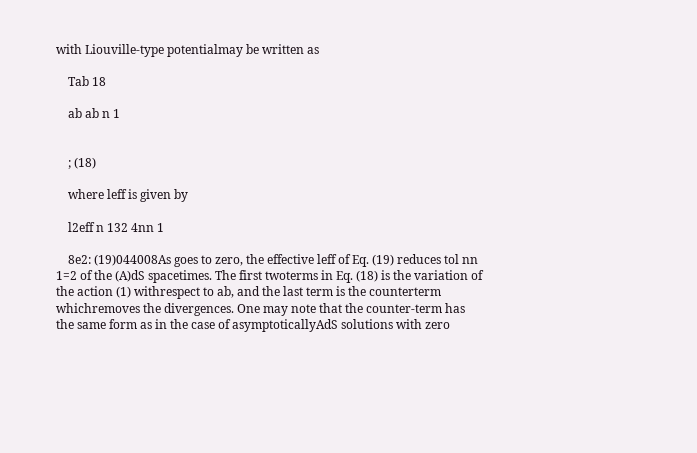with Liouville-type potentialmay be written as

    Tab 18

    ab ab n 1


    ; (18)

    where leff is given by

    l2eff n 132 4nn 1

    8e2: (19)044008As goes to zero, the effective leff of Eq. (19) reduces tol nn 1=2 of the (A)dS spacetimes. The first twoterms in Eq. (18) is the variation of the action (1) withrespect to ab, and the last term is the counterterm whichremoves the divergences. One may note that the counter-term has the same form as in the case of asymptoticallyAdS solutions with zero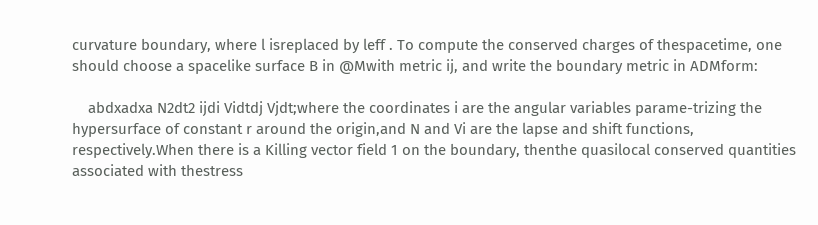curvature boundary, where l isreplaced by leff . To compute the conserved charges of thespacetime, one should choose a spacelike surface B in @Mwith metric ij, and write the boundary metric in ADMform:

    abdxadxa N2dt2 ijdi Vidtdj Vjdt;where the coordinates i are the angular variables parame-trizing the hypersurface of constant r around the origin,and N and Vi are the lapse and shift functions, respectively.When there is a Killing vector field 1 on the boundary, thenthe quasilocal conserved quantities associated with thestress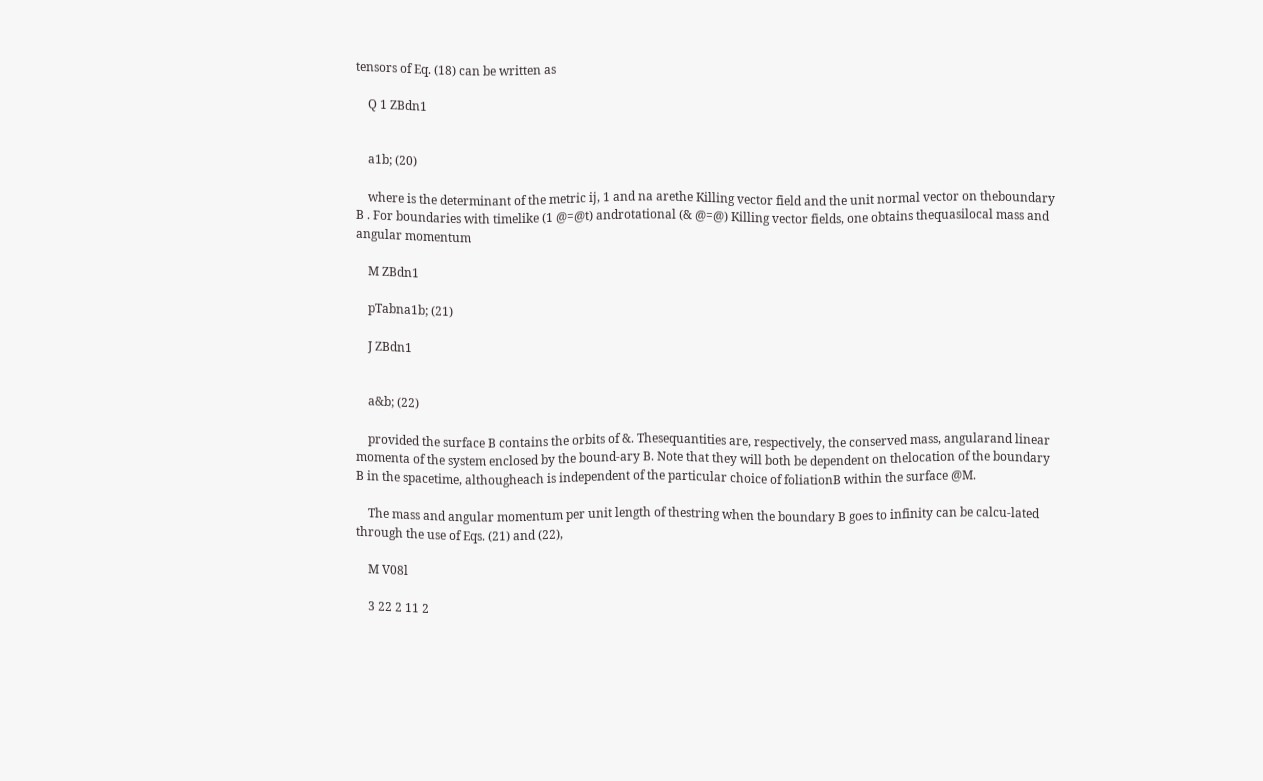tensors of Eq. (18) can be written as

    Q 1 ZBdn1


    a1b; (20)

    where is the determinant of the metric ij, 1 and na arethe Killing vector field and the unit normal vector on theboundary B . For boundaries with timelike (1 @=@t) androtational (& @=@) Killing vector fields, one obtains thequasilocal mass and angular momentum

    M ZBdn1

    pTabna1b; (21)

    J ZBdn1


    a&b; (22)

    provided the surface B contains the orbits of &. Thesequantities are, respectively, the conserved mass, angularand linear momenta of the system enclosed by the bound-ary B. Note that they will both be dependent on thelocation of the boundary B in the spacetime, althougheach is independent of the particular choice of foliationB within the surface @M.

    The mass and angular momentum per unit length of thestring when the boundary B goes to infinity can be calcu-lated through the use of Eqs. (21) and (22),

    M V08l

    3 22 2 11 2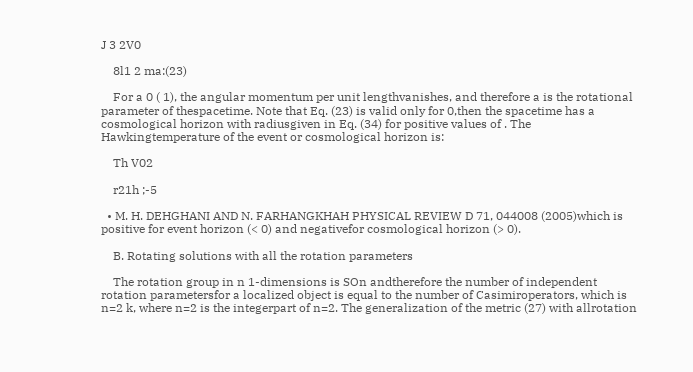J 3 2V0

    8l1 2 ma:(23)

    For a 0 ( 1), the angular momentum per unit lengthvanishes, and therefore a is the rotational parameter of thespacetime. Note that Eq. (23) is valid only for 0,then the spacetime has a cosmological horizon with radiusgiven in Eq. (34) for positive values of . The Hawkingtemperature of the event or cosmological horizon is:

    Th V02

    r21h ;-5

  • M. H. DEHGHANI AND N. FARHANGKHAH PHYSICAL REVIEW D 71, 044008 (2005)which is positive for event horizon (< 0) and negativefor cosmological horizon (> 0).

    B. Rotating solutions with all the rotation parameters

    The rotation group in n 1-dimensions is SOn andtherefore the number of independent rotation parametersfor a localized object is equal to the number of Casimiroperators, which is n=2 k, where n=2 is the integerpart of n=2. The generalization of the metric (27) with allrotation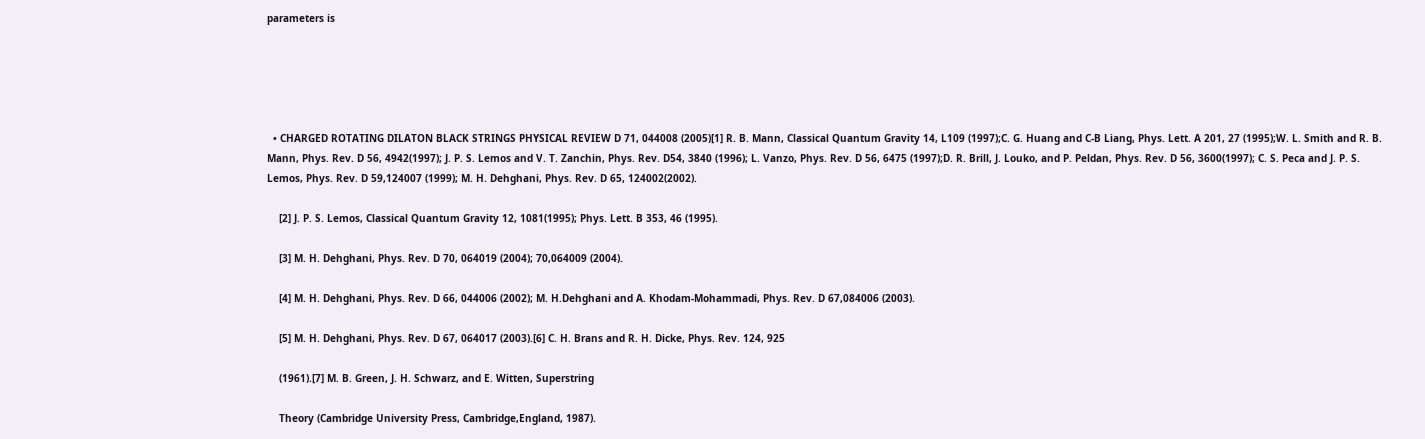parameters is





  • CHARGED ROTATING DILATON BLACK STRINGS PHYSICAL REVIEW D 71, 044008 (2005)[1] R. B. Mann, Classical Quantum Gravity 14, L109 (1997);C. G. Huang and C-B Liang, Phys. Lett. A 201, 27 (1995);W. L. Smith and R. B. Mann, Phys. Rev. D 56, 4942(1997); J. P. S. Lemos and V. T. Zanchin, Phys. Rev. D54, 3840 (1996); L. Vanzo, Phys. Rev. D 56, 6475 (1997);D. R. Brill, J. Louko, and P. Peldan, Phys. Rev. D 56, 3600(1997); C. S. Peca and J. P. S. Lemos, Phys. Rev. D 59,124007 (1999); M. H. Dehghani, Phys. Rev. D 65, 124002(2002).

    [2] J. P. S. Lemos, Classical Quantum Gravity 12, 1081(1995); Phys. Lett. B 353, 46 (1995).

    [3] M. H. Dehghani, Phys. Rev. D 70, 064019 (2004); 70,064009 (2004).

    [4] M. H. Dehghani, Phys. Rev. D 66, 044006 (2002); M. H.Dehghani and A. Khodam-Mohammadi, Phys. Rev. D 67,084006 (2003).

    [5] M. H. Dehghani, Phys. Rev. D 67, 064017 (2003).[6] C. H. Brans and R. H. Dicke, Phys. Rev. 124, 925

    (1961).[7] M. B. Green, J. H. Schwarz, and E. Witten, Superstring

    Theory (Cambridge University Press, Cambridge,England, 1987).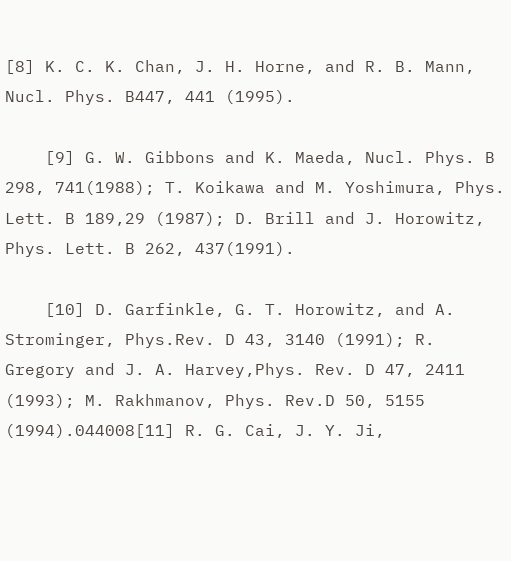[8] K. C. K. Chan, J. H. Horne, and R. B. Mann, Nucl. Phys. B447, 441 (1995).

    [9] G. W. Gibbons and K. Maeda, Nucl. Phys. B 298, 741(1988); T. Koikawa and M. Yoshimura, Phys. Lett. B 189,29 (1987); D. Brill and J. Horowitz, Phys. Lett. B 262, 437(1991).

    [10] D. Garfinkle, G. T. Horowitz, and A. Strominger, Phys.Rev. D 43, 3140 (1991); R. Gregory and J. A. Harvey,Phys. Rev. D 47, 2411 (1993); M. Rakhmanov, Phys. Rev.D 50, 5155 (1994).044008[11] R. G. Cai, J. Y. Ji,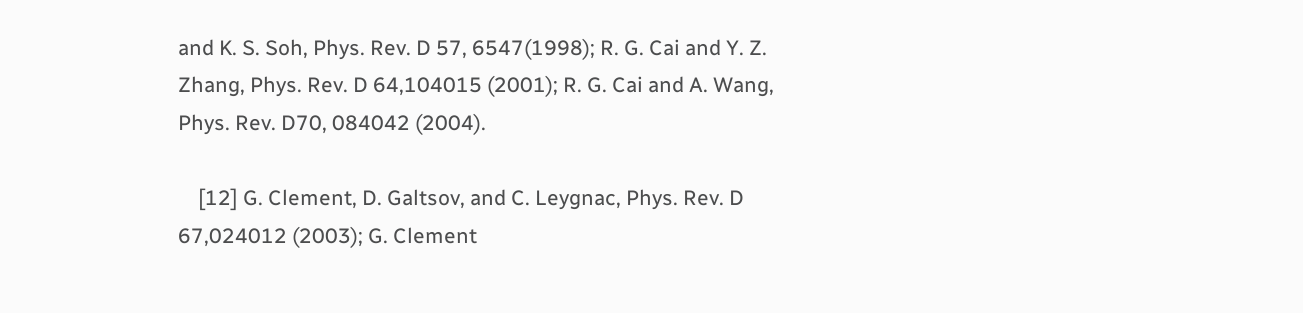and K. S. Soh, Phys. Rev. D 57, 6547(1998); R. G. Cai and Y. Z. Zhang, Phys. Rev. D 64,104015 (2001); R. G. Cai and A. Wang, Phys. Rev. D70, 084042 (2004).

    [12] G. Clement, D. Galtsov, and C. Leygnac, Phys. Rev. D 67,024012 (2003); G. Clement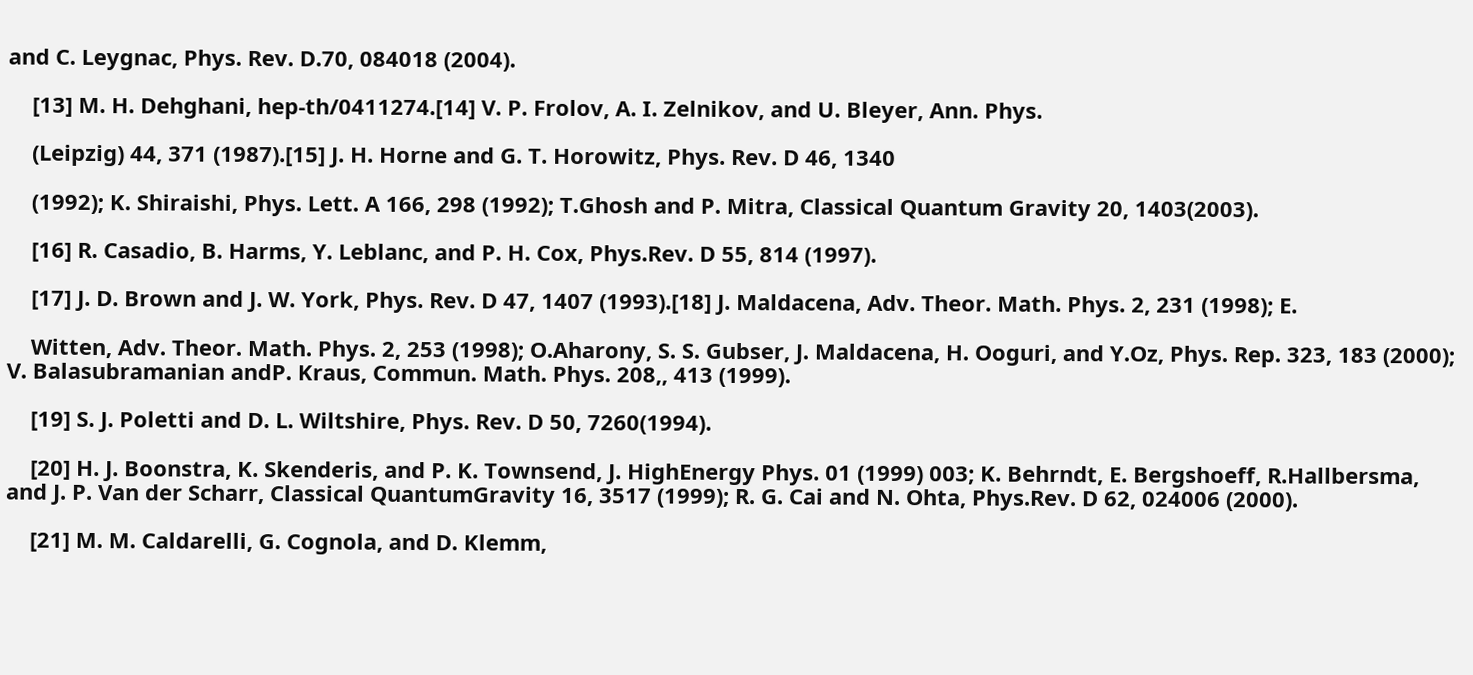and C. Leygnac, Phys. Rev. D.70, 084018 (2004).

    [13] M. H. Dehghani, hep-th/0411274.[14] V. P. Frolov, A. I. Zelnikov, and U. Bleyer, Ann. Phys.

    (Leipzig) 44, 371 (1987).[15] J. H. Horne and G. T. Horowitz, Phys. Rev. D 46, 1340

    (1992); K. Shiraishi, Phys. Lett. A 166, 298 (1992); T.Ghosh and P. Mitra, Classical Quantum Gravity 20, 1403(2003).

    [16] R. Casadio, B. Harms, Y. Leblanc, and P. H. Cox, Phys.Rev. D 55, 814 (1997).

    [17] J. D. Brown and J. W. York, Phys. Rev. D 47, 1407 (1993).[18] J. Maldacena, Adv. Theor. Math. Phys. 2, 231 (1998); E.

    Witten, Adv. Theor. Math. Phys. 2, 253 (1998); O.Aharony, S. S. Gubser, J. Maldacena, H. Ooguri, and Y.Oz, Phys. Rep. 323, 183 (2000); V. Balasubramanian andP. Kraus, Commun. Math. Phys. 208,, 413 (1999).

    [19] S. J. Poletti and D. L. Wiltshire, Phys. Rev. D 50, 7260(1994).

    [20] H. J. Boonstra, K. Skenderis, and P. K. Townsend, J. HighEnergy Phys. 01 (1999) 003; K. Behrndt, E. Bergshoeff, R.Hallbersma, and J. P. Van der Scharr, Classical QuantumGravity 16, 3517 (1999); R. G. Cai and N. Ohta, Phys.Rev. D 62, 024006 (2000).

    [21] M. M. Caldarelli, G. Cognola, and D. Klemm,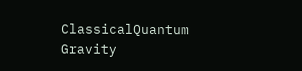ClassicalQuantum Gravity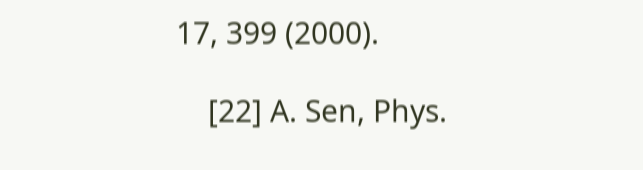17, 399 (2000).

    [22] A. Sen, Phys.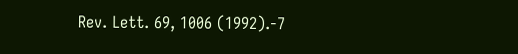Rev. Lett. 69, 1006 (1992).-7